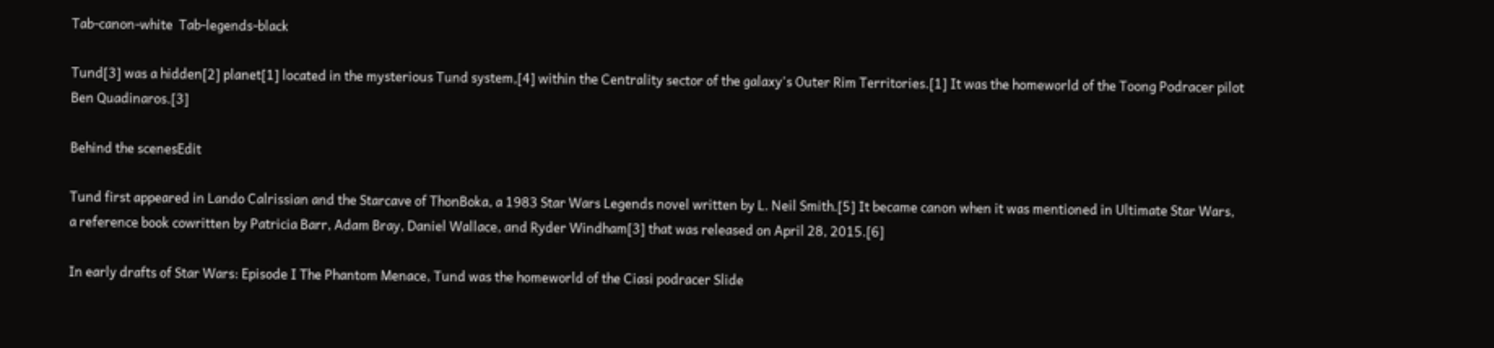Tab-canon-white  Tab-legends-black

Tund[3] was a hidden[2] planet[1] located in the mysterious Tund system,[4] within the Centrality sector of the galaxy's Outer Rim Territories.[1] It was the homeworld of the Toong Podracer pilot Ben Quadinaros.[3]

Behind the scenesEdit

Tund first appeared in Lando Calrissian and the Starcave of ThonBoka, a 1983 Star Wars Legends novel written by L. Neil Smith.[5] It became canon when it was mentioned in Ultimate Star Wars, a reference book cowritten by Patricia Barr, Adam Bray, Daniel Wallace, and Ryder Windham[3] that was released on April 28, 2015.[6]

In early drafts of Star Wars: Episode I The Phantom Menace, Tund was the homeworld of the Ciasi podracer Slide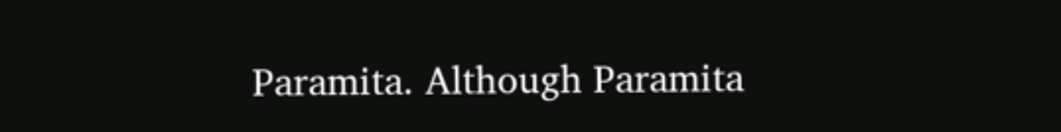Paramita. Although Paramita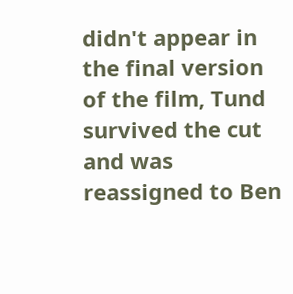didn't appear in the final version of the film, Tund survived the cut and was reassigned to Ben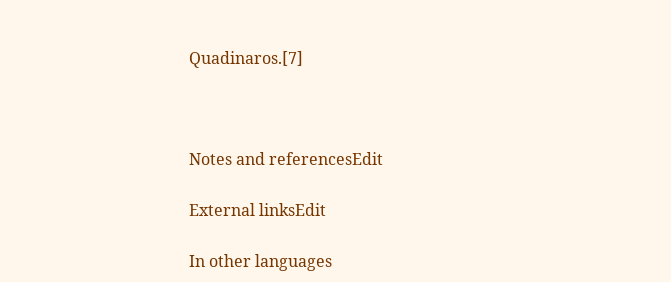Quadinaros.[7]



Notes and referencesEdit

External linksEdit

In other languages